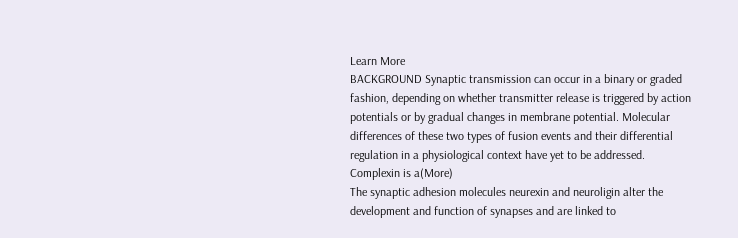Learn More
BACKGROUND Synaptic transmission can occur in a binary or graded fashion, depending on whether transmitter release is triggered by action potentials or by gradual changes in membrane potential. Molecular differences of these two types of fusion events and their differential regulation in a physiological context have yet to be addressed. Complexin is a(More)
The synaptic adhesion molecules neurexin and neuroligin alter the development and function of synapses and are linked to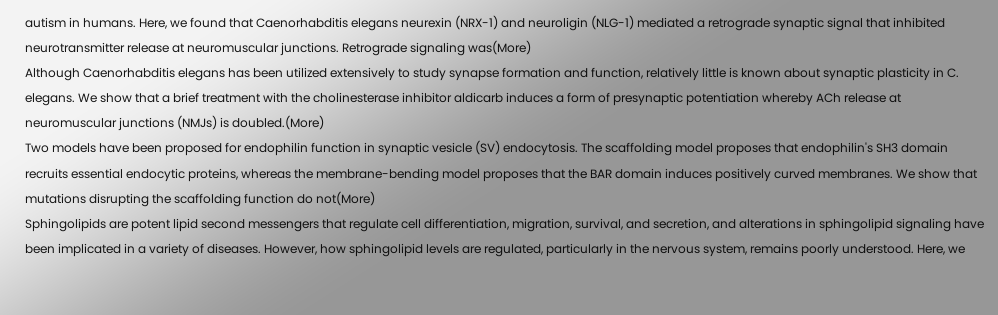autism in humans. Here, we found that Caenorhabditis elegans neurexin (NRX-1) and neuroligin (NLG-1) mediated a retrograde synaptic signal that inhibited neurotransmitter release at neuromuscular junctions. Retrograde signaling was(More)
Although Caenorhabditis elegans has been utilized extensively to study synapse formation and function, relatively little is known about synaptic plasticity in C. elegans. We show that a brief treatment with the cholinesterase inhibitor aldicarb induces a form of presynaptic potentiation whereby ACh release at neuromuscular junctions (NMJs) is doubled.(More)
Two models have been proposed for endophilin function in synaptic vesicle (SV) endocytosis. The scaffolding model proposes that endophilin's SH3 domain recruits essential endocytic proteins, whereas the membrane-bending model proposes that the BAR domain induces positively curved membranes. We show that mutations disrupting the scaffolding function do not(More)
Sphingolipids are potent lipid second messengers that regulate cell differentiation, migration, survival, and secretion, and alterations in sphingolipid signaling have been implicated in a variety of diseases. However, how sphingolipid levels are regulated, particularly in the nervous system, remains poorly understood. Here, we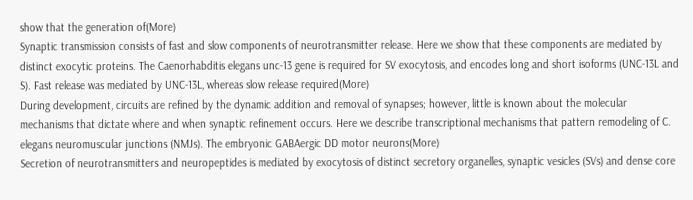show that the generation of(More)
Synaptic transmission consists of fast and slow components of neurotransmitter release. Here we show that these components are mediated by distinct exocytic proteins. The Caenorhabditis elegans unc-13 gene is required for SV exocytosis, and encodes long and short isoforms (UNC-13L and S). Fast release was mediated by UNC-13L, whereas slow release required(More)
During development, circuits are refined by the dynamic addition and removal of synapses; however, little is known about the molecular mechanisms that dictate where and when synaptic refinement occurs. Here we describe transcriptional mechanisms that pattern remodeling of C. elegans neuromuscular junctions (NMJs). The embryonic GABAergic DD motor neurons(More)
Secretion of neurotransmitters and neuropeptides is mediated by exocytosis of distinct secretory organelles, synaptic vesicles (SVs) and dense core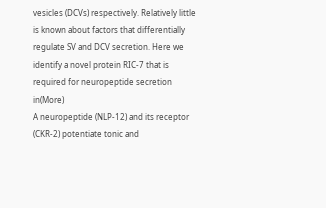vesicles (DCVs) respectively. Relatively little is known about factors that differentially regulate SV and DCV secretion. Here we identify a novel protein RIC-7 that is required for neuropeptide secretion in(More)
A neuropeptide (NLP-12) and its receptor (CKR-2) potentiate tonic and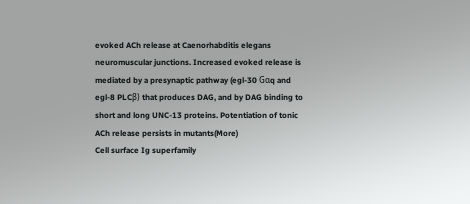evoked ACh release at Caenorhabditis elegans neuromuscular junctions. Increased evoked release is mediated by a presynaptic pathway (egl-30 Gαq and egl-8 PLCβ) that produces DAG, and by DAG binding to short and long UNC-13 proteins. Potentiation of tonic ACh release persists in mutants(More)
Cell surface Ig superfamily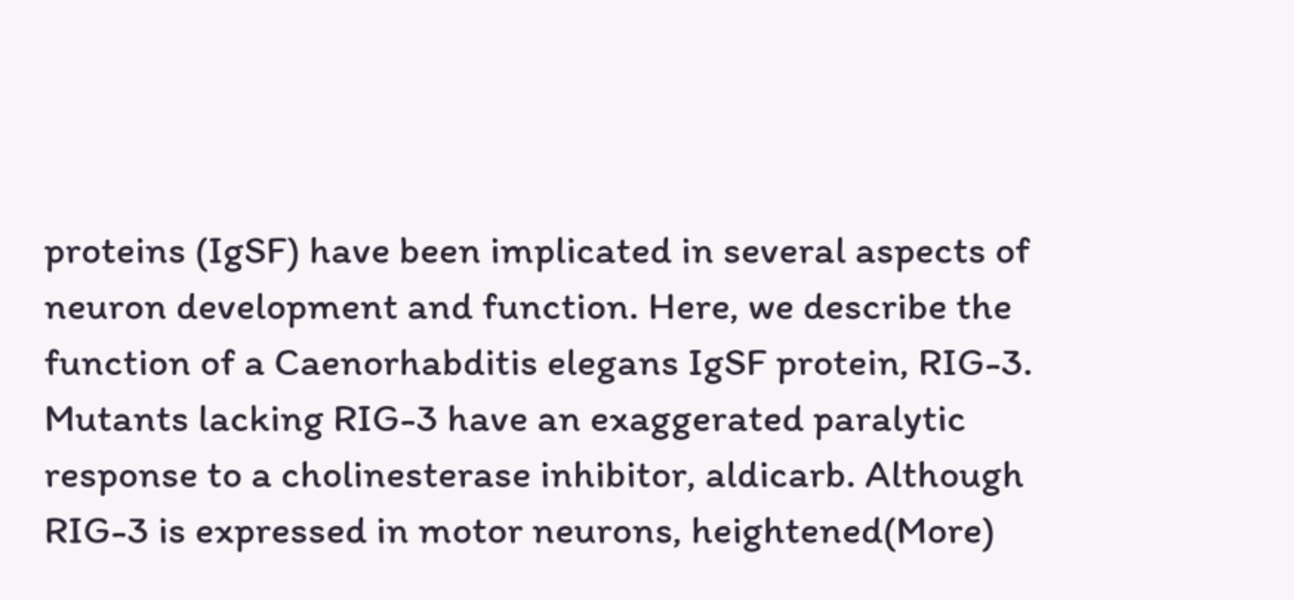proteins (IgSF) have been implicated in several aspects of neuron development and function. Here, we describe the function of a Caenorhabditis elegans IgSF protein, RIG-3. Mutants lacking RIG-3 have an exaggerated paralytic response to a cholinesterase inhibitor, aldicarb. Although RIG-3 is expressed in motor neurons, heightened(More)